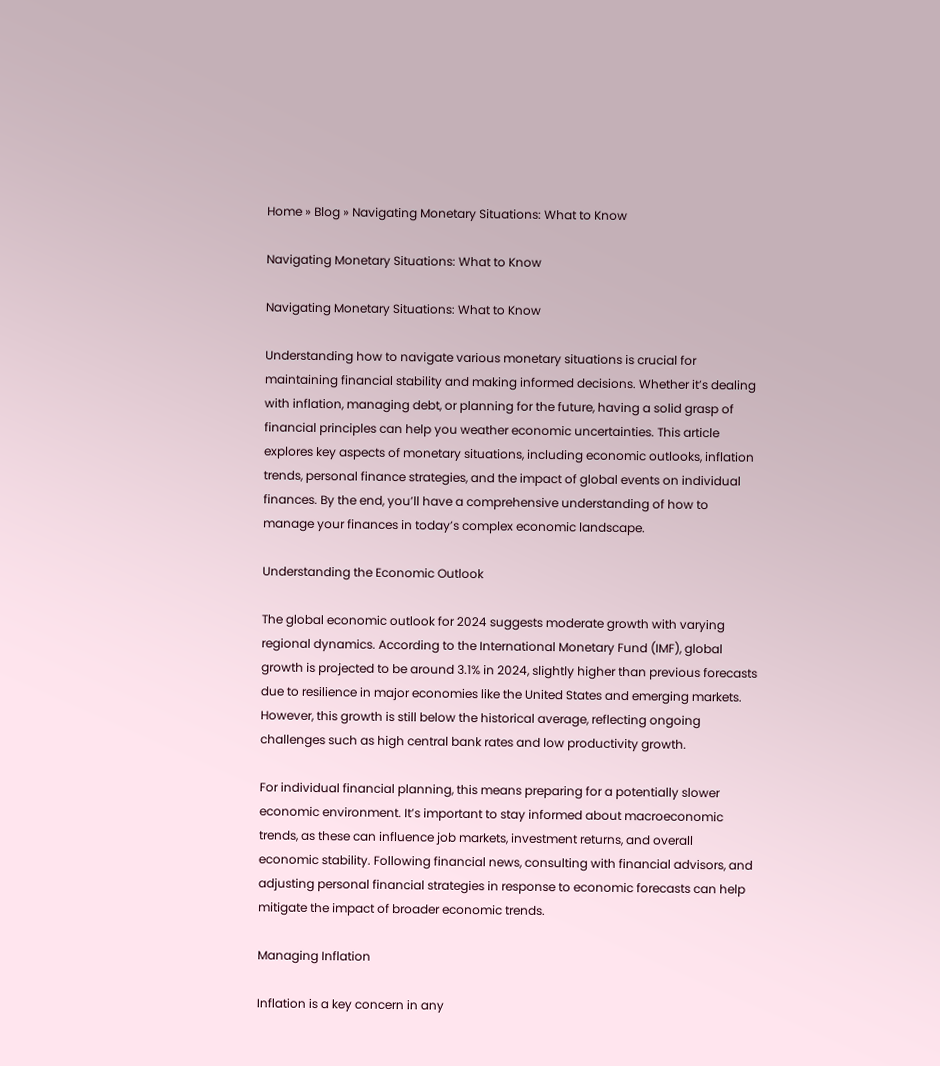Home » Blog » Navigating Monetary Situations: What to Know

Navigating Monetary Situations: What to Know

Navigating Monetary Situations: What to Know

Understanding how to navigate various monetary situations is crucial for maintaining financial stability and making informed decisions. Whether it’s dealing with inflation, managing debt, or planning for the future, having a solid grasp of financial principles can help you weather economic uncertainties. This article explores key aspects of monetary situations, including economic outlooks, inflation trends, personal finance strategies, and the impact of global events on individual finances. By the end, you’ll have a comprehensive understanding of how to manage your finances in today’s complex economic landscape.

Understanding the Economic Outlook

The global economic outlook for 2024 suggests moderate growth with varying regional dynamics. According to the International Monetary Fund (IMF), global growth is projected to be around 3.1% in 2024, slightly higher than previous forecasts due to resilience in major economies like the United States and emerging markets. However, this growth is still below the historical average, reflecting ongoing challenges such as high central bank rates and low productivity growth.

For individual financial planning, this means preparing for a potentially slower economic environment. It’s important to stay informed about macroeconomic trends, as these can influence job markets, investment returns, and overall economic stability. Following financial news, consulting with financial advisors, and adjusting personal financial strategies in response to economic forecasts can help mitigate the impact of broader economic trends.

Managing Inflation

Inflation is a key concern in any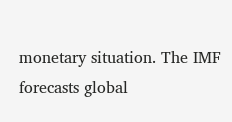monetary situation. The IMF forecasts global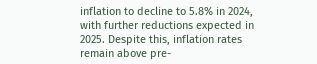inflation to decline to 5.8% in 2024, with further reductions expected in 2025. Despite this, inflation rates remain above pre-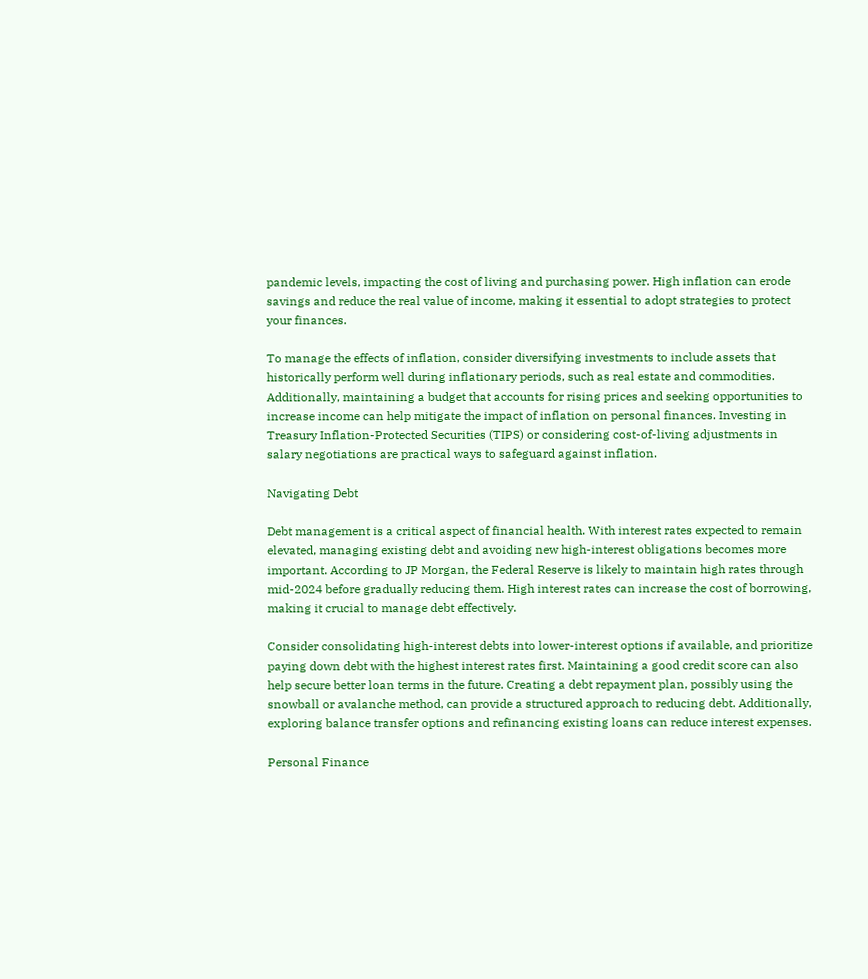pandemic levels, impacting the cost of living and purchasing power. High inflation can erode savings and reduce the real value of income, making it essential to adopt strategies to protect your finances.

To manage the effects of inflation, consider diversifying investments to include assets that historically perform well during inflationary periods, such as real estate and commodities. Additionally, maintaining a budget that accounts for rising prices and seeking opportunities to increase income can help mitigate the impact of inflation on personal finances. Investing in Treasury Inflation-Protected Securities (TIPS) or considering cost-of-living adjustments in salary negotiations are practical ways to safeguard against inflation.

Navigating Debt

Debt management is a critical aspect of financial health. With interest rates expected to remain elevated, managing existing debt and avoiding new high-interest obligations becomes more important. According to JP Morgan, the Federal Reserve is likely to maintain high rates through mid-2024 before gradually reducing them. High interest rates can increase the cost of borrowing, making it crucial to manage debt effectively.

Consider consolidating high-interest debts into lower-interest options if available, and prioritize paying down debt with the highest interest rates first. Maintaining a good credit score can also help secure better loan terms in the future. Creating a debt repayment plan, possibly using the snowball or avalanche method, can provide a structured approach to reducing debt. Additionally, exploring balance transfer options and refinancing existing loans can reduce interest expenses.

Personal Finance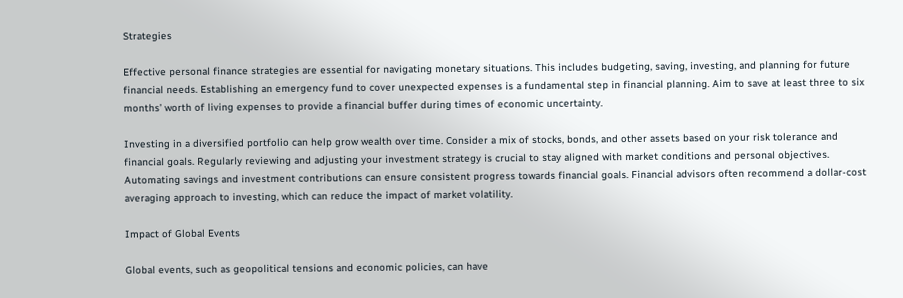Strategies

Effective personal finance strategies are essential for navigating monetary situations. This includes budgeting, saving, investing, and planning for future financial needs. Establishing an emergency fund to cover unexpected expenses is a fundamental step in financial planning. Aim to save at least three to six months’ worth of living expenses to provide a financial buffer during times of economic uncertainty.

Investing in a diversified portfolio can help grow wealth over time. Consider a mix of stocks, bonds, and other assets based on your risk tolerance and financial goals. Regularly reviewing and adjusting your investment strategy is crucial to stay aligned with market conditions and personal objectives. Automating savings and investment contributions can ensure consistent progress towards financial goals. Financial advisors often recommend a dollar-cost averaging approach to investing, which can reduce the impact of market volatility.

Impact of Global Events

Global events, such as geopolitical tensions and economic policies, can have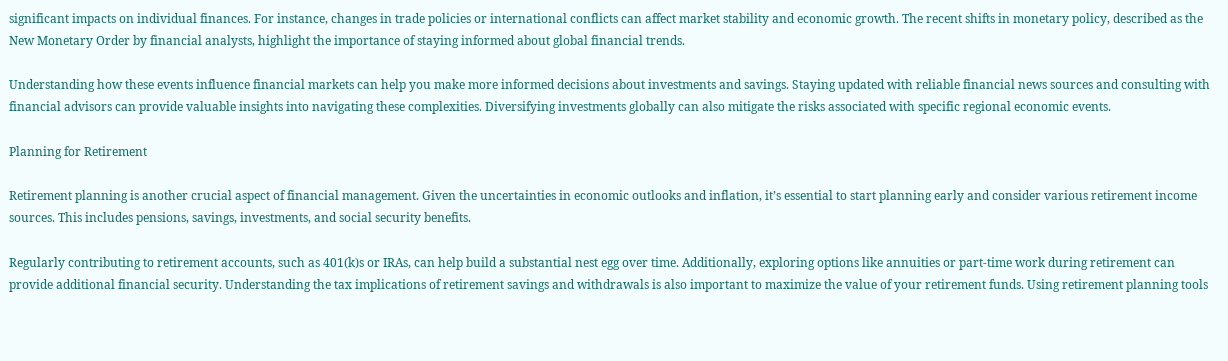significant impacts on individual finances. For instance, changes in trade policies or international conflicts can affect market stability and economic growth. The recent shifts in monetary policy, described as the New Monetary Order by financial analysts, highlight the importance of staying informed about global financial trends.

Understanding how these events influence financial markets can help you make more informed decisions about investments and savings. Staying updated with reliable financial news sources and consulting with financial advisors can provide valuable insights into navigating these complexities. Diversifying investments globally can also mitigate the risks associated with specific regional economic events.

Planning for Retirement

Retirement planning is another crucial aspect of financial management. Given the uncertainties in economic outlooks and inflation, it’s essential to start planning early and consider various retirement income sources. This includes pensions, savings, investments, and social security benefits.

Regularly contributing to retirement accounts, such as 401(k)s or IRAs, can help build a substantial nest egg over time. Additionally, exploring options like annuities or part-time work during retirement can provide additional financial security. Understanding the tax implications of retirement savings and withdrawals is also important to maximize the value of your retirement funds. Using retirement planning tools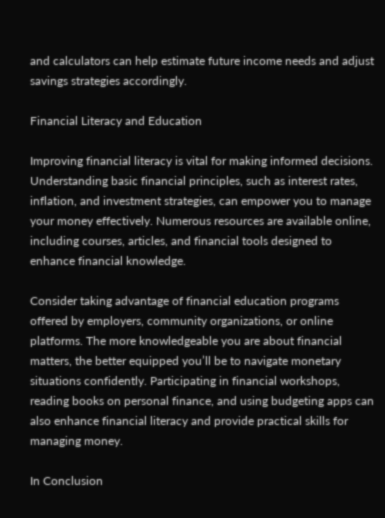and calculators can help estimate future income needs and adjust savings strategies accordingly.

Financial Literacy and Education

Improving financial literacy is vital for making informed decisions. Understanding basic financial principles, such as interest rates, inflation, and investment strategies, can empower you to manage your money effectively. Numerous resources are available online, including courses, articles, and financial tools designed to enhance financial knowledge.

Consider taking advantage of financial education programs offered by employers, community organizations, or online platforms. The more knowledgeable you are about financial matters, the better equipped you’ll be to navigate monetary situations confidently. Participating in financial workshops, reading books on personal finance, and using budgeting apps can also enhance financial literacy and provide practical skills for managing money.

In Conclusion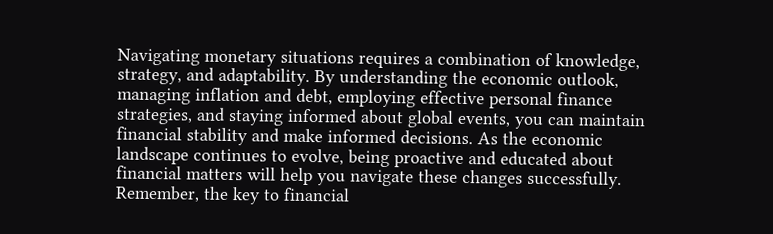Navigating monetary situations requires a combination of knowledge, strategy, and adaptability. By understanding the economic outlook, managing inflation and debt, employing effective personal finance strategies, and staying informed about global events, you can maintain financial stability and make informed decisions. As the economic landscape continues to evolve, being proactive and educated about financial matters will help you navigate these changes successfully. Remember, the key to financial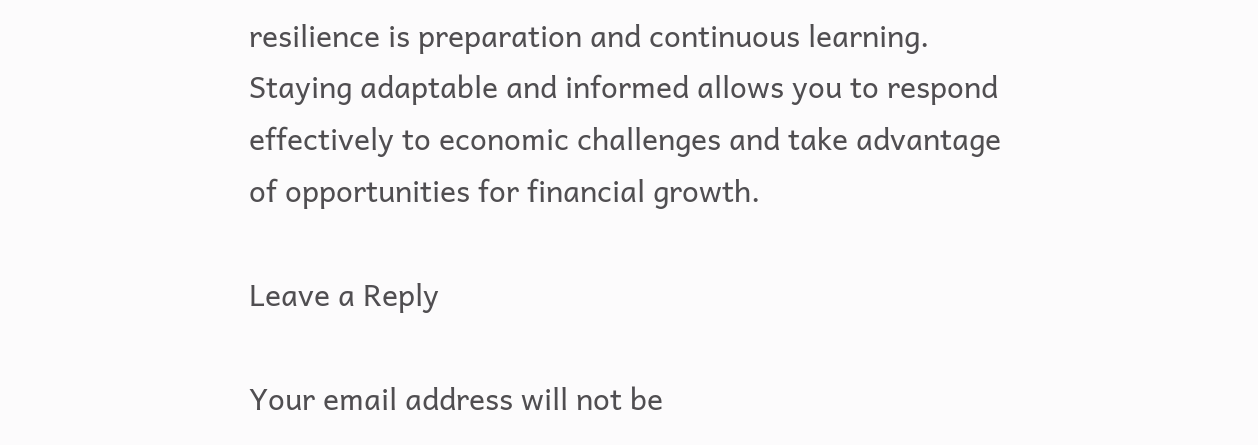resilience is preparation and continuous learning. Staying adaptable and informed allows you to respond effectively to economic challenges and take advantage of opportunities for financial growth.

Leave a Reply

Your email address will not be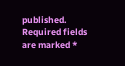published. Required fields are marked *